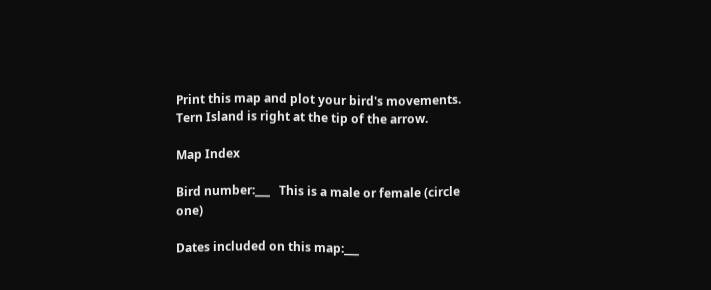Print this map and plot your bird's movements.
Tern Island is right at the tip of the arrow.

Map Index

Bird number:___   This is a male or female (circle one)

Dates included on this map:___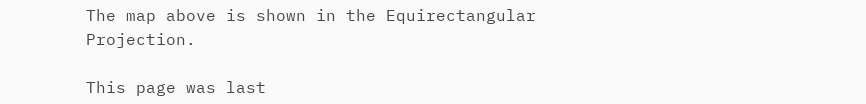The map above is shown in the Equirectangular Projection.

This page was last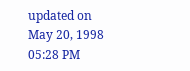updated on May 20, 1998 05:28 PM